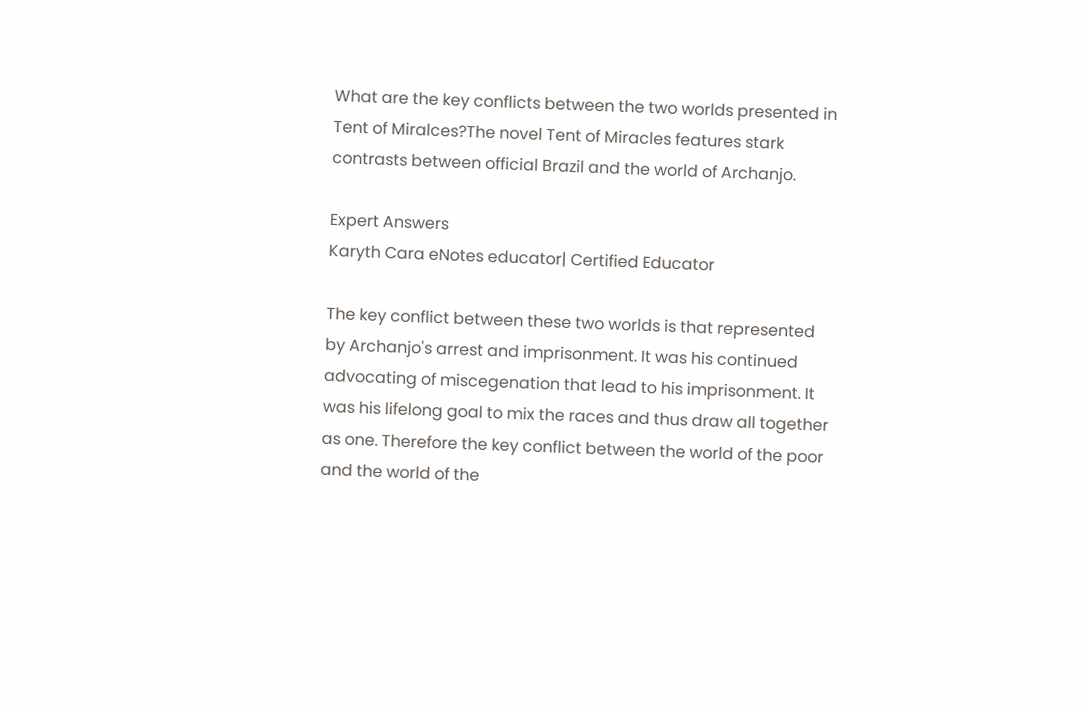What are the key conflicts between the two worlds presented in Tent of Miralces?The novel Tent of Miracles features stark contrasts between official Brazil and the world of Archanjo.

Expert Answers
Karyth Cara eNotes educator| Certified Educator

The key conflict between these two worlds is that represented by Archanjo's arrest and imprisonment. It was his continued advocating of miscegenation that lead to his imprisonment. It was his lifelong goal to mix the races and thus draw all together as one. Therefore the key conflict between the world of the poor and the world of the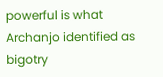powerful is what Archanjo identified as bigotry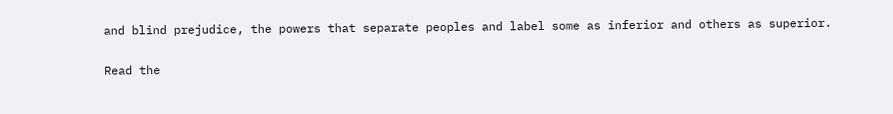and blind prejudice, the powers that separate peoples and label some as inferior and others as superior.

Read the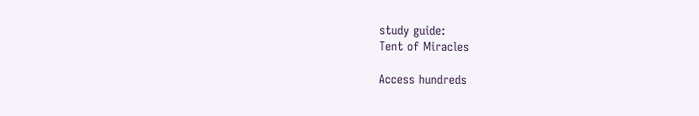study guide:
Tent of Miracles

Access hundreds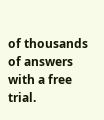of thousands of answers with a free trial.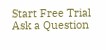Start Free Trial
Ask a Question